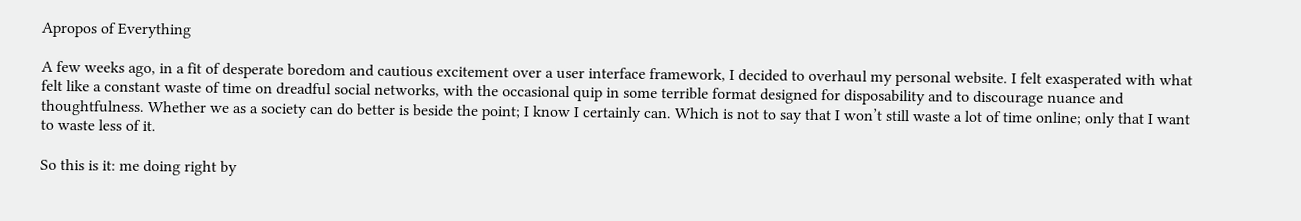Apropos of Everything

A few weeks ago, in a fit of desperate boredom and cautious excitement over a user interface framework, I decided to overhaul my personal website. I felt exasperated with what felt like a constant waste of time on dreadful social networks, with the occasional quip in some terrible format designed for disposability and to discourage nuance and thoughtfulness. Whether we as a society can do better is beside the point; I know I certainly can. Which is not to say that I won’t still waste a lot of time online; only that I want to waste less of it.

So this is it: me doing right by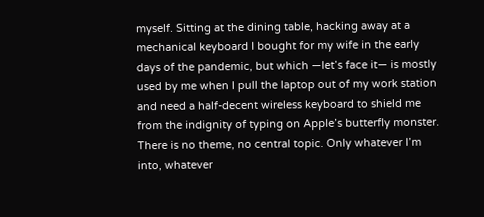myself. Sitting at the dining table, hacking away at a mechanical keyboard I bought for my wife in the early days of the pandemic, but which —let’s face it— is mostly used by me when I pull the laptop out of my work station and need a half-decent wireless keyboard to shield me from the indignity of typing on Apple’s butterfly monster. There is no theme, no central topic. Only whatever I’m into, whatever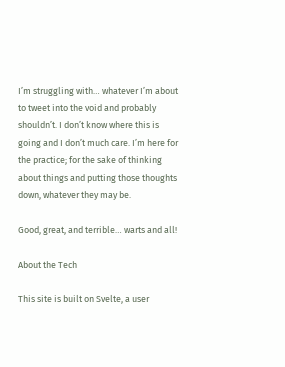I’m struggling with… whatever I’m about to tweet into the void and probably shouldn’t. I don’t know where this is going and I don’t much care. I’m here for the practice; for the sake of thinking about things and putting those thoughts down, whatever they may be.

Good, great, and terrible… warts and all!

About the Tech

This site is built on Svelte, a user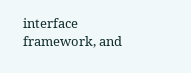interface framework, and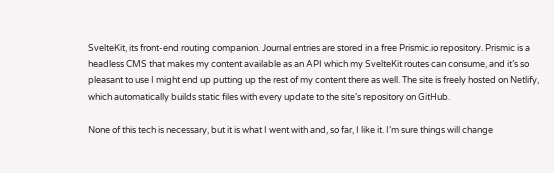SvelteKit, its front-end routing companion. Journal entries are stored in a free Prismic.io repository. Prismic is a headless CMS that makes my content available as an API which my SvelteKit routes can consume, and it’s so pleasant to use I might end up putting up the rest of my content there as well. The site is freely hosted on Netlify, which automatically builds static files with every update to the site’s repository on GitHub.

None of this tech is necessary, but it is what I went with and, so far, I like it. I’m sure things will change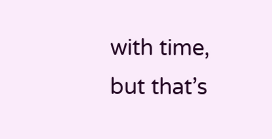with time, but that’s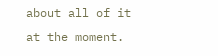about all of it at the moment.